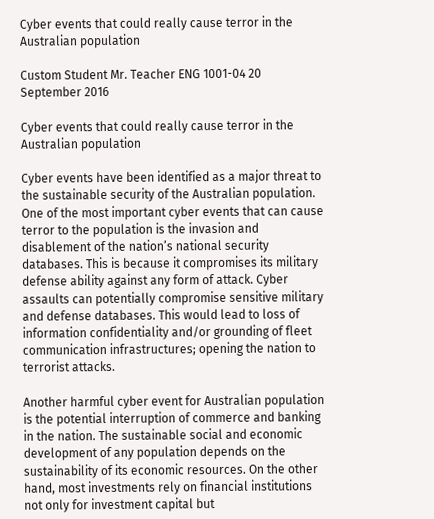Cyber events that could really cause terror in the Australian population

Custom Student Mr. Teacher ENG 1001-04 20 September 2016

Cyber events that could really cause terror in the Australian population

Cyber events have been identified as a major threat to the sustainable security of the Australian population. One of the most important cyber events that can cause terror to the population is the invasion and disablement of the nation’s national security databases. This is because it compromises its military defense ability against any form of attack. Cyber assaults can potentially compromise sensitive military and defense databases. This would lead to loss of information confidentiality and/or grounding of fleet communication infrastructures; opening the nation to terrorist attacks.

Another harmful cyber event for Australian population is the potential interruption of commerce and banking in the nation. The sustainable social and economic development of any population depends on the sustainability of its economic resources. On the other hand, most investments rely on financial institutions not only for investment capital but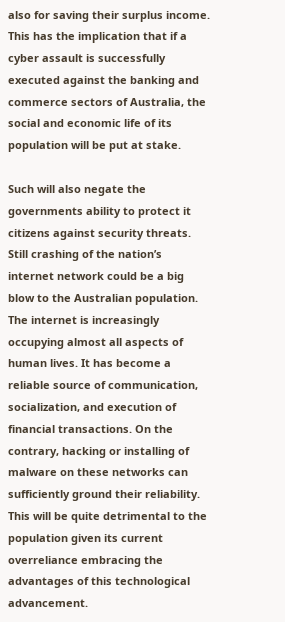also for saving their surplus income. This has the implication that if a cyber assault is successfully executed against the banking and commerce sectors of Australia, the social and economic life of its population will be put at stake.

Such will also negate the governments ability to protect it citizens against security threats. Still crashing of the nation’s internet network could be a big blow to the Australian population. The internet is increasingly occupying almost all aspects of human lives. It has become a reliable source of communication, socialization, and execution of financial transactions. On the contrary, hacking or installing of malware on these networks can sufficiently ground their reliability. This will be quite detrimental to the population given its current overreliance embracing the advantages of this technological advancement.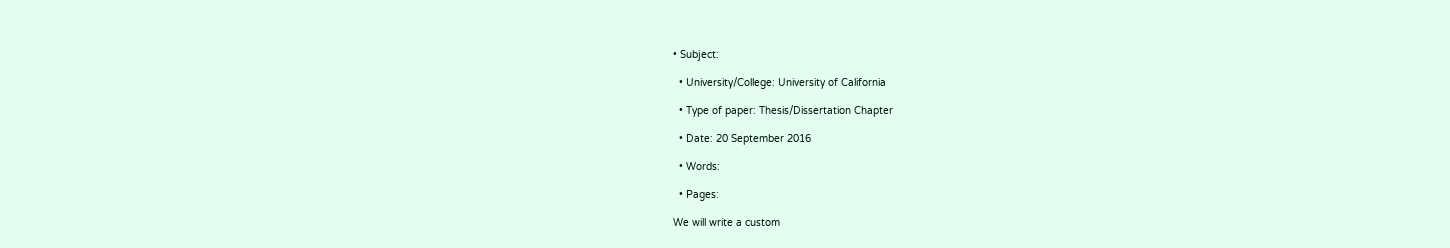• Subject:

  • University/College: University of California

  • Type of paper: Thesis/Dissertation Chapter

  • Date: 20 September 2016

  • Words:

  • Pages:

We will write a custom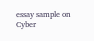essay sample on Cyber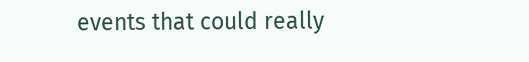events that could really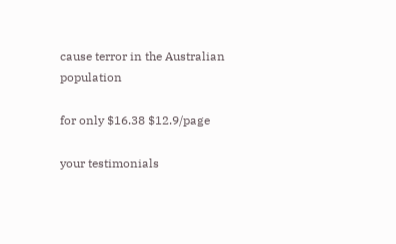cause terror in the Australian population

for only $16.38 $12.9/page

your testimonials